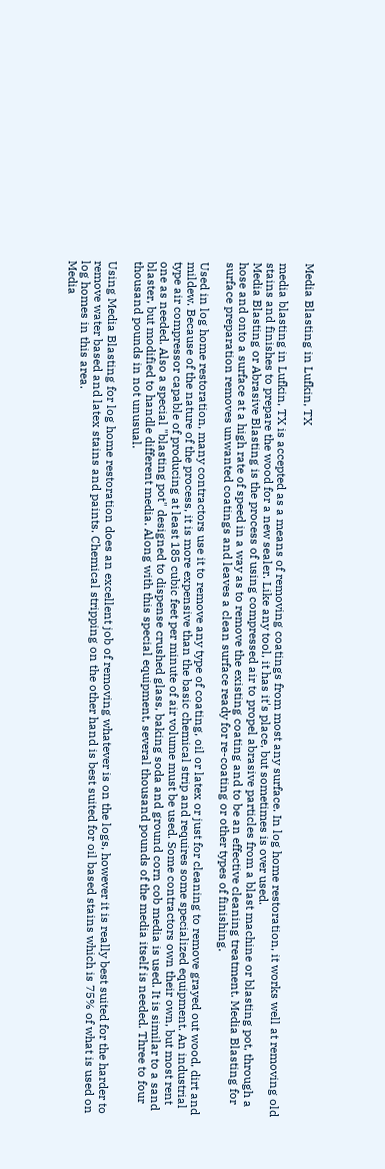Media Blasting in Lufkin, TX

media blasting in Lufkin, TX is accepted as a means of removing coatings from most any surface. In log home restoration, it works well at removing old stains and finishes to prepare the wood for a new sealer. Like any tool, it has it's place, but sometimes is over used.
Media Blasting or Abrasive Blasting is the process of using compressed air to propel abrasive particles from a blast machine or blasting pot, through a hose and onto a surface at a high rate of speed in a way as to remove the existing coating and to be an effective cleaning treatment. Media Blasting for surface preparation removes unwanted coatings and leaves a clean surface ready for re-coating or other types of finishing.

Used in log home restoration, many contractors use it to remove any type of coating, oil or latex or just for cleaning to remove grayed out wood, dirt and mildew. Because of the nature of the process, it is more expensive than the basic chemical strip and requires some specialized equipment. An industrial type air compressor capable of producing at least 185 cubic feet per minute of air volume must be used. Some contractors own their own, but most rent one as needed. Also a special "blasting pot" designed to dispense crushed glass, baking soda and ground corn cob media is used. It is similar to a sand blaster, but modified to handle different media. Along with this special equipment, several thousand pounds of the media itself is needed. Three to four thousand pounds in not unusual.

Using Media Blasting for log home restoration does an excellent job of removing whatever is on the logs, however it is really best suited for the harder to remove water based and latex stains and paints. Chemical stripping on the other hand is best suited for oil based stains which is 75% of what is used on log homes in this area.
Media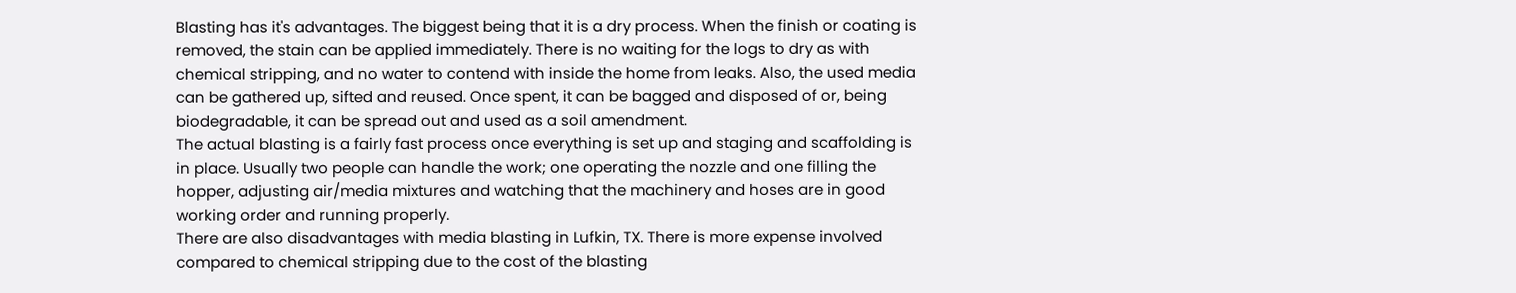Blasting has it's advantages. The biggest being that it is a dry process. When the finish or coating is removed, the stain can be applied immediately. There is no waiting for the logs to dry as with chemical stripping, and no water to contend with inside the home from leaks. Also, the used media can be gathered up, sifted and reused. Once spent, it can be bagged and disposed of or, being biodegradable, it can be spread out and used as a soil amendment.
The actual blasting is a fairly fast process once everything is set up and staging and scaffolding is in place. Usually two people can handle the work; one operating the nozzle and one filling the hopper, adjusting air/media mixtures and watching that the machinery and hoses are in good working order and running properly.
There are also disadvantages with media blasting in Lufkin, TX. There is more expense involved compared to chemical stripping due to the cost of the blasting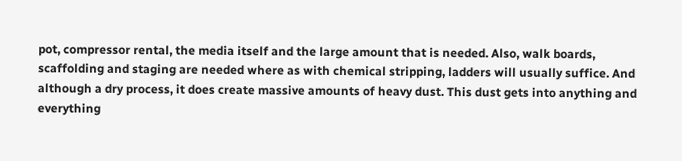pot, compressor rental, the media itself and the large amount that is needed. Also, walk boards, scaffolding and staging are needed where as with chemical stripping, ladders will usually suffice. And although a dry process, it does create massive amounts of heavy dust. This dust gets into anything and everything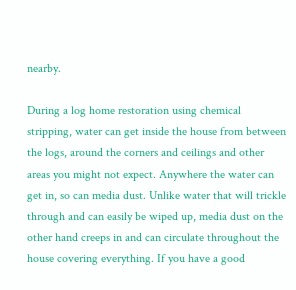nearby.

During a log home restoration using chemical stripping, water can get inside the house from between the logs, around the corners and ceilings and other areas you might not expect. Anywhere the water can get in, so can media dust. Unlike water that will trickle through and can easily be wiped up, media dust on the other hand creeps in and can circulate throughout the house covering everything. If you have a good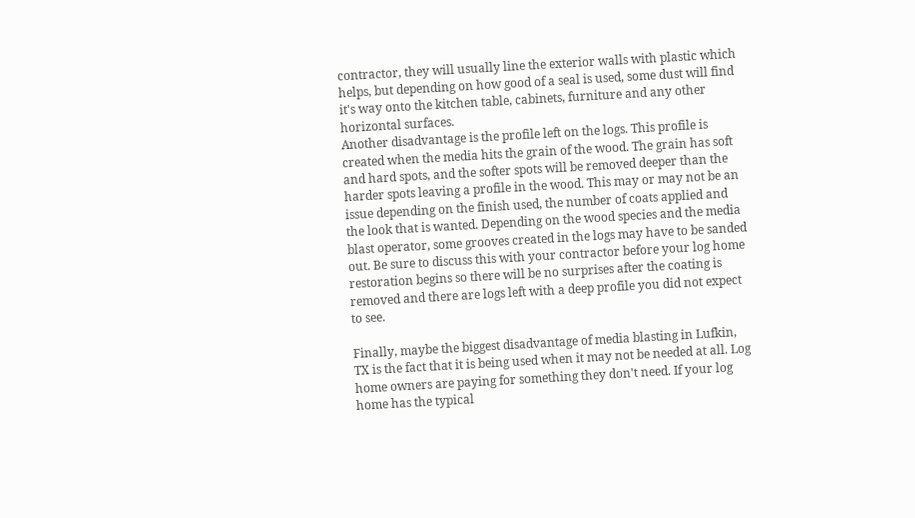contractor, they will usually line the exterior walls with plastic which helps, but depending on how good of a seal is used, some dust will find it's way onto the kitchen table, cabinets, furniture and any other horizontal surfaces.
Another disadvantage is the profile left on the logs. This profile is created when the media hits the grain of the wood. The grain has soft and hard spots, and the softer spots will be removed deeper than the harder spots leaving a profile in the wood. This may or may not be an issue depending on the finish used, the number of coats applied and the look that is wanted. Depending on the wood species and the media blast operator, some grooves created in the logs may have to be sanded out. Be sure to discuss this with your contractor before your log home restoration begins so there will be no surprises after the coating is removed and there are logs left with a deep profile you did not expect to see.

Finally, maybe the biggest disadvantage of media blasting in Lufkin, TX is the fact that it is being used when it may not be needed at all. Log home owners are paying for something they don't need. If your log home has the typical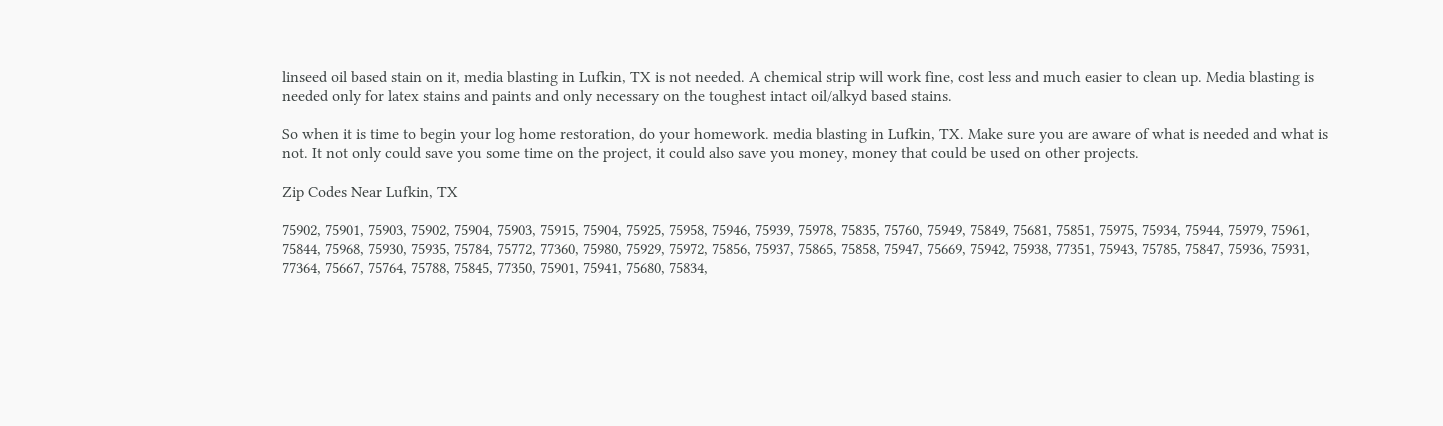linseed oil based stain on it, media blasting in Lufkin, TX is not needed. A chemical strip will work fine, cost less and much easier to clean up. Media blasting is needed only for latex stains and paints and only necessary on the toughest intact oil/alkyd based stains.

So when it is time to begin your log home restoration, do your homework. media blasting in Lufkin, TX. Make sure you are aware of what is needed and what is not. It not only could save you some time on the project, it could also save you money, money that could be used on other projects.

Zip Codes Near Lufkin, TX

75902, 75901, 75903, 75902, 75904, 75903, 75915, 75904, 75925, 75958, 75946, 75939, 75978, 75835, 75760, 75949, 75849, 75681, 75851, 75975, 75934, 75944, 75979, 75961, 75844, 75968, 75930, 75935, 75784, 75772, 77360, 75980, 75929, 75972, 75856, 75937, 75865, 75858, 75947, 75669, 75942, 75938, 77351, 75943, 75785, 75847, 75936, 75931, 77364, 75667, 75764, 75788, 75845, 77350, 75901, 75941, 75680, 75834,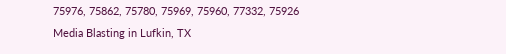75976, 75862, 75780, 75969, 75960, 77332, 75926
Media Blasting in Lufkin, TX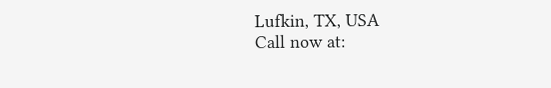Lufkin, TX, USA
Call now at: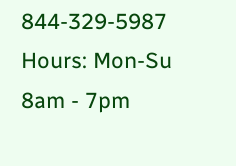844-329-5987
Hours: Mon-Su 8am - 7pm